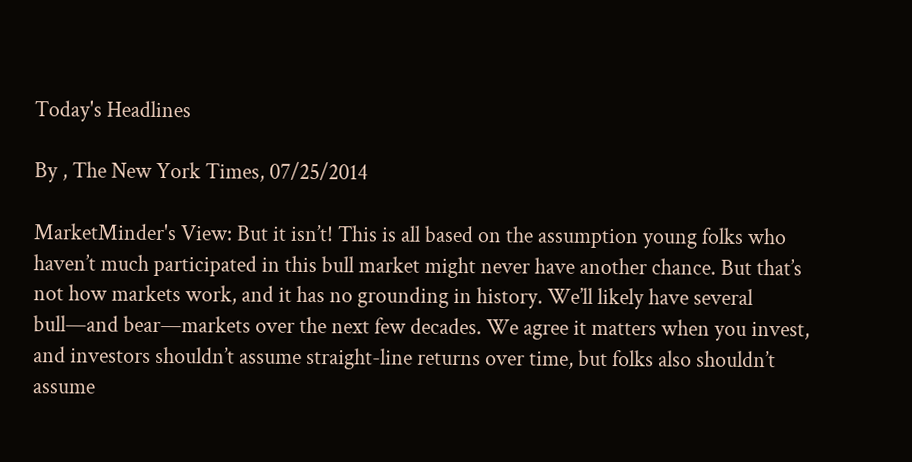Today's Headlines

By , The New York Times, 07/25/2014

MarketMinder's View: But it isn’t! This is all based on the assumption young folks who haven’t much participated in this bull market might never have another chance. But that’s not how markets work, and it has no grounding in history. We’ll likely have several bull—and bear—markets over the next few decades. We agree it matters when you invest, and investors shouldn’t assume straight-line returns over time, but folks also shouldn’t assume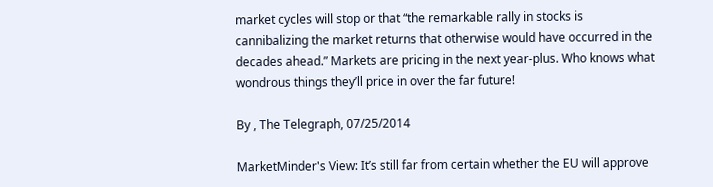market cycles will stop or that “the remarkable rally in stocks is cannibalizing the market returns that otherwise would have occurred in the decades ahead.” Markets are pricing in the next year-plus. Who knows what wondrous things they’ll price in over the far future!

By , The Telegraph, 07/25/2014

MarketMinder's View: It’s still far from certain whether the EU will approve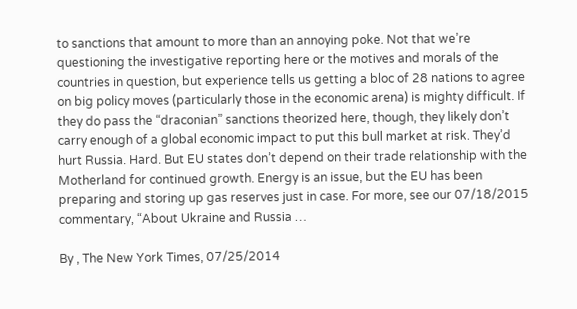to sanctions that amount to more than an annoying poke. Not that we’re questioning the investigative reporting here or the motives and morals of the countries in question, but experience tells us getting a bloc of 28 nations to agree on big policy moves (particularly those in the economic arena) is mighty difficult. If they do pass the “draconian” sanctions theorized here, though, they likely don’t carry enough of a global economic impact to put this bull market at risk. They’d hurt Russia. Hard. But EU states don’t depend on their trade relationship with the Motherland for continued growth. Energy is an issue, but the EU has been preparing and storing up gas reserves just in case. For more, see our 07/18/2015 commentary, “About Ukraine and Russia …

By , The New York Times, 07/25/2014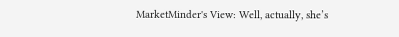MarketMinder's View: Well, actually, she’s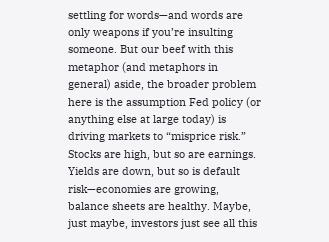settling for words—and words are only weapons if you’re insulting someone. But our beef with this metaphor (and metaphors in general) aside, the broader problem here is the assumption Fed policy (or anything else at large today) is driving markets to “misprice risk.” Stocks are high, but so are earnings. Yields are down, but so is default risk—economies are growing, balance sheets are healthy. Maybe, just maybe, investors just see all this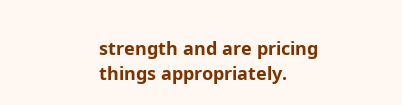strength and are pricing things appropriately.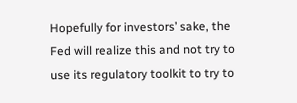Hopefully for investors’ sake, the Fed will realize this and not try to use its regulatory toolkit to try to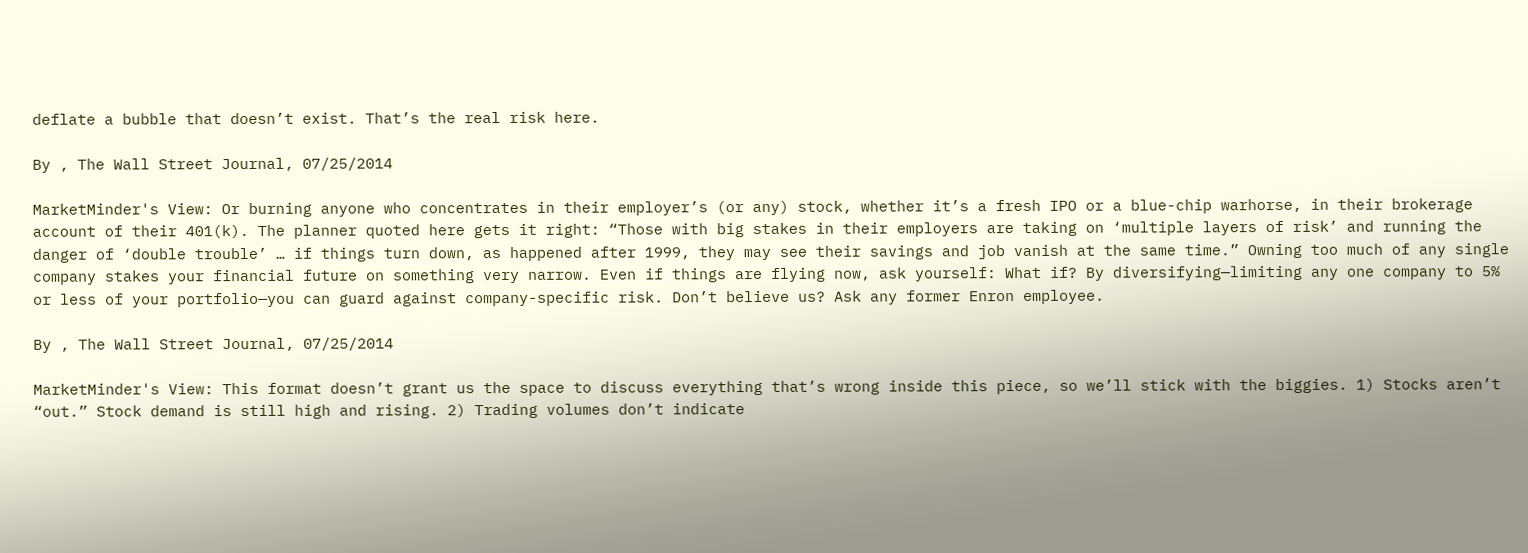deflate a bubble that doesn’t exist. That’s the real risk here.

By , The Wall Street Journal, 07/25/2014

MarketMinder's View: Or burning anyone who concentrates in their employer’s (or any) stock, whether it’s a fresh IPO or a blue-chip warhorse, in their brokerage account of their 401(k). The planner quoted here gets it right: “Those with big stakes in their employers are taking on ‘multiple layers of risk’ and running the danger of ‘double trouble’ … if things turn down, as happened after 1999, they may see their savings and job vanish at the same time.” Owning too much of any single company stakes your financial future on something very narrow. Even if things are flying now, ask yourself: What if? By diversifying—limiting any one company to 5% or less of your portfolio—you can guard against company-specific risk. Don’t believe us? Ask any former Enron employee.

By , The Wall Street Journal, 07/25/2014

MarketMinder's View: This format doesn’t grant us the space to discuss everything that’s wrong inside this piece, so we’ll stick with the biggies. 1) Stocks aren’t “out.” Stock demand is still high and rising. 2) Trading volumes don’t indicate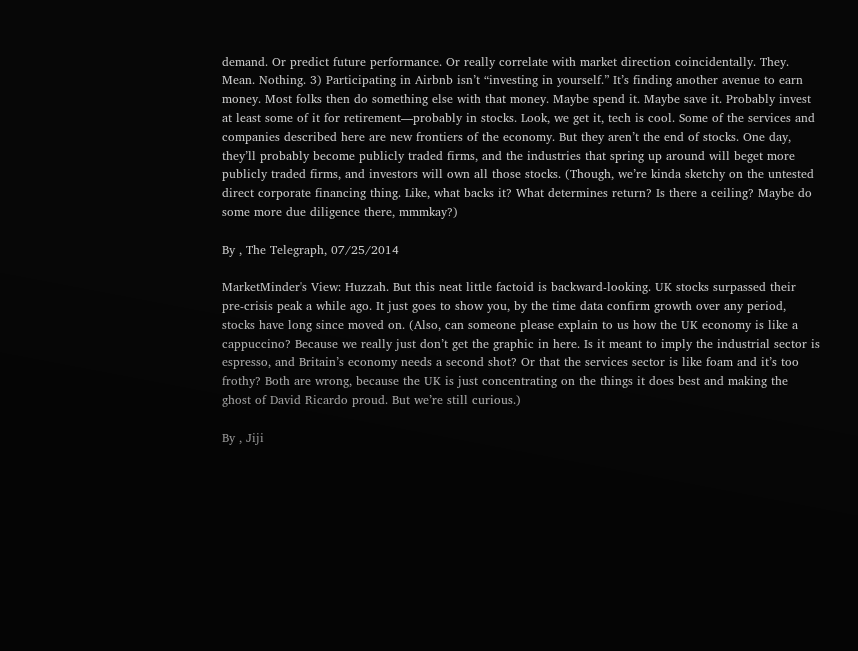demand. Or predict future performance. Or really correlate with market direction coincidentally. They. Mean. Nothing. 3) Participating in Airbnb isn’t “investing in yourself.” It’s finding another avenue to earn money. Most folks then do something else with that money. Maybe spend it. Maybe save it. Probably invest at least some of it for retirement—probably in stocks. Look, we get it, tech is cool. Some of the services and companies described here are new frontiers of the economy. But they aren’t the end of stocks. One day, they’ll probably become publicly traded firms, and the industries that spring up around will beget more publicly traded firms, and investors will own all those stocks. (Though, we’re kinda sketchy on the untested direct corporate financing thing. Like, what backs it? What determines return? Is there a ceiling? Maybe do some more due diligence there, mmmkay?)

By , The Telegraph, 07/25/2014

MarketMinder's View: Huzzah. But this neat little factoid is backward-looking. UK stocks surpassed their pre-crisis peak a while ago. It just goes to show you, by the time data confirm growth over any period, stocks have long since moved on. (Also, can someone please explain to us how the UK economy is like a cappuccino? Because we really just don’t get the graphic in here. Is it meant to imply the industrial sector is espresso, and Britain’s economy needs a second shot? Or that the services sector is like foam and it’s too frothy? Both are wrong, because the UK is just concentrating on the things it does best and making the ghost of David Ricardo proud. But we’re still curious.)

By , Jiji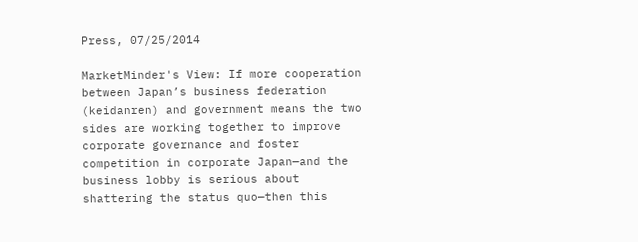Press, 07/25/2014

MarketMinder's View: If more cooperation between Japan’s business federation (keidanren) and government means the two sides are working together to improve corporate governance and foster competition in corporate Japan—and the business lobby is serious about shattering the status quo—then this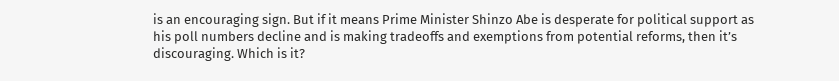is an encouraging sign. But if it means Prime Minister Shinzo Abe is desperate for political support as his poll numbers decline and is making tradeoffs and exemptions from potential reforms, then it’s discouraging. Which is it?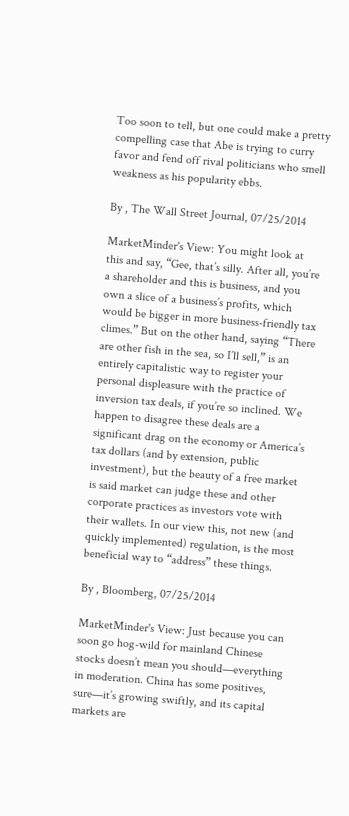Too soon to tell, but one could make a pretty compelling case that Abe is trying to curry favor and fend off rival politicians who smell weakness as his popularity ebbs.

By , The Wall Street Journal, 07/25/2014

MarketMinder's View: You might look at this and say, “Gee, that’s silly. After all, you’re a shareholder and this is business, and you own a slice of a business’s profits, which would be bigger in more business-friendly tax climes.” But on the other hand, saying “There are other fish in the sea, so I’ll sell,” is an entirely capitalistic way to register your personal displeasure with the practice of inversion tax deals, if you’re so inclined. We happen to disagree these deals are a significant drag on the economy or America’s tax dollars (and by extension, public investment), but the beauty of a free market is said market can judge these and other corporate practices as investors vote with their wallets. In our view this, not new (and quickly implemented) regulation, is the most beneficial way to “address” these things.

By , Bloomberg, 07/25/2014

MarketMinder's View: Just because you can soon go hog-wild for mainland Chinese stocks doesn’t mean you should—everything in moderation. China has some positives, sure—it’s growing swiftly, and its capital markets are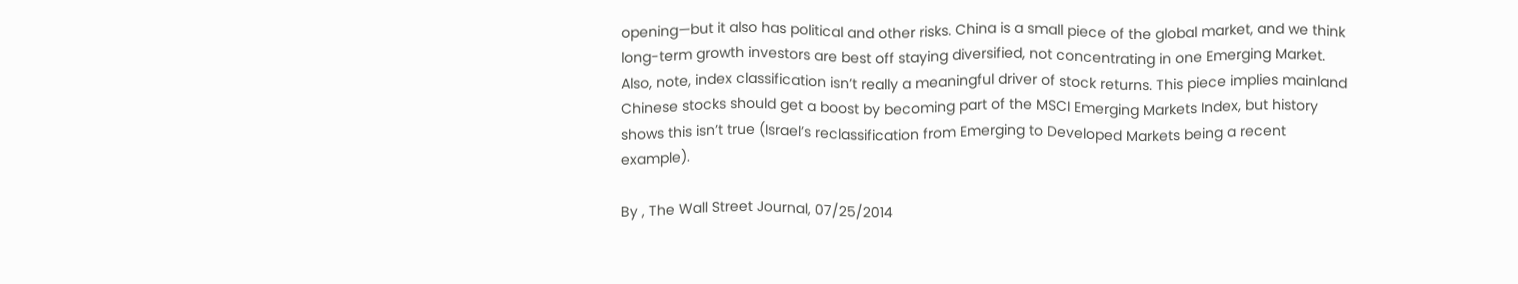opening—but it also has political and other risks. China is a small piece of the global market, and we think long-term growth investors are best off staying diversified, not concentrating in one Emerging Market. Also, note, index classification isn’t really a meaningful driver of stock returns. This piece implies mainland Chinese stocks should get a boost by becoming part of the MSCI Emerging Markets Index, but history shows this isn’t true (Israel’s reclassification from Emerging to Developed Markets being a recent example).

By , The Wall Street Journal, 07/25/2014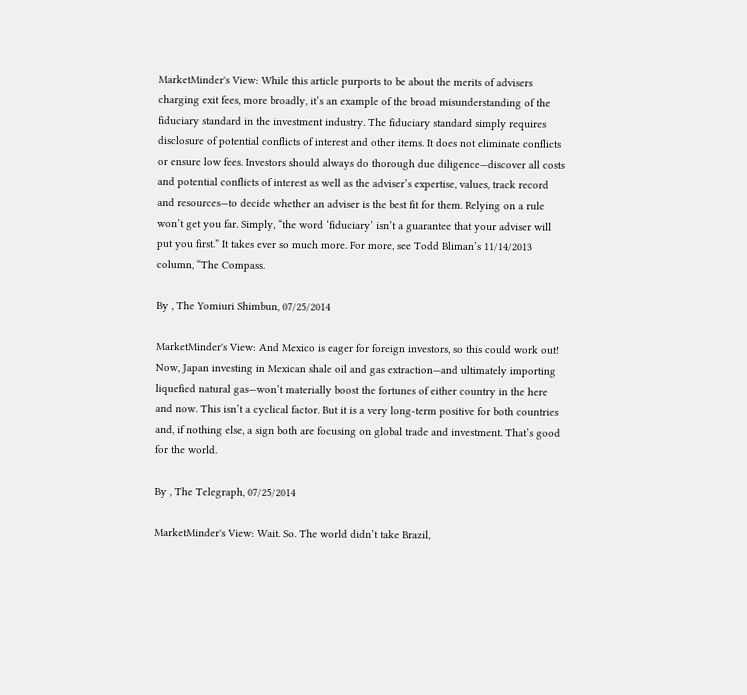MarketMinder's View: While this article purports to be about the merits of advisers charging exit fees, more broadly, it’s an example of the broad misunderstanding of the fiduciary standard in the investment industry. The fiduciary standard simply requires disclosure of potential conflicts of interest and other items. It does not eliminate conflicts or ensure low fees. Investors should always do thorough due diligence—discover all costs and potential conflicts of interest as well as the adviser’s expertise, values, track record and resources—to decide whether an adviser is the best fit for them. Relying on a rule won’t get you far. Simply, “the word ‘fiduciary’ isn’t a guarantee that your adviser will put you first.” It takes ever so much more. For more, see Todd Bliman’s 11/14/2013 column, “The Compass.

By , The Yomiuri Shimbun, 07/25/2014

MarketMinder's View: And Mexico is eager for foreign investors, so this could work out! Now, Japan investing in Mexican shale oil and gas extraction—and ultimately importing liquefied natural gas—won’t materially boost the fortunes of either country in the here and now. This isn’t a cyclical factor. But it is a very long-term positive for both countries and, if nothing else, a sign both are focusing on global trade and investment. That’s good for the world.

By , The Telegraph, 07/25/2014

MarketMinder's View: Wait. So. The world didn’t take Brazil,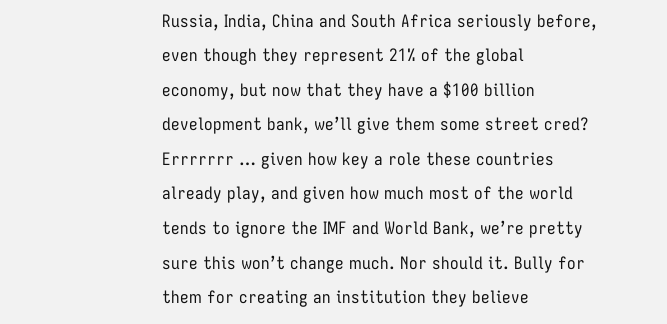Russia, India, China and South Africa seriously before, even though they represent 21% of the global economy, but now that they have a $100 billion development bank, we’ll give them some street cred? Errrrrrr … given how key a role these countries already play, and given how much most of the world tends to ignore the IMF and World Bank, we’re pretty sure this won’t change much. Nor should it. Bully for them for creating an institution they believe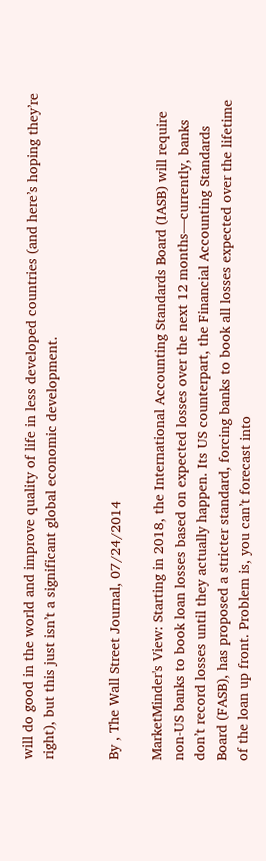will do good in the world and improve quality of life in less developed countries (and here’s hoping they’re right), but this just isn’t a significant global economic development.


By , The Wall Street Journal, 07/24/2014

MarketMinder's View: Starting in 2018, the International Accounting Standards Board (IASB) will require non-US banks to book loan losses based on expected losses over the next 12 months—currently, banks don’t record losses until they actually happen. Its US counterpart, the Financial Accounting Standards Board (FASB), has proposed a stricter standard, forcing banks to book all losses expected over the lifetime of the loan up front. Problem is, you can’t forecast into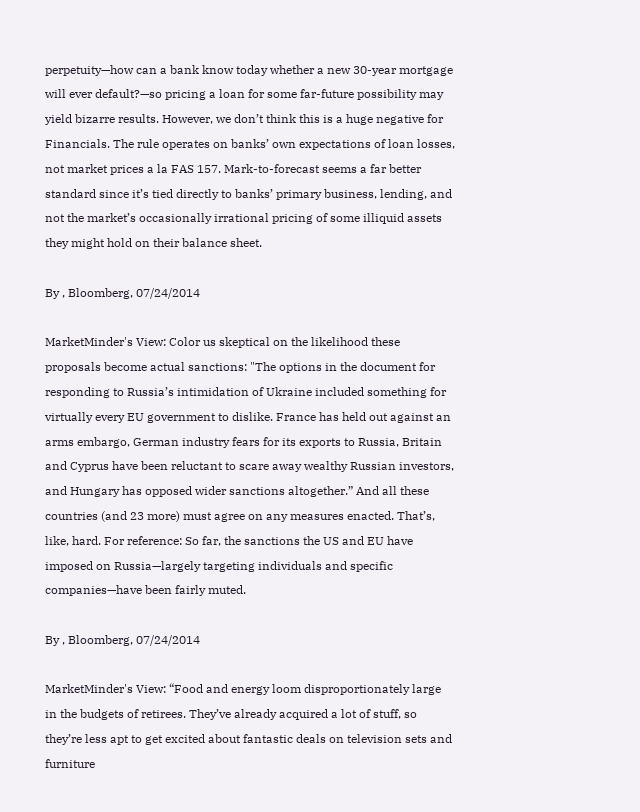perpetuity—how can a bank know today whether a new 30-year mortgage will ever default?—so pricing a loan for some far-future possibility may yield bizarre results. However, we don’t think this is a huge negative for Financials. The rule operates on banks’ own expectations of loan losses, not market prices a la FAS 157. Mark-to-forecast seems a far better standard since it’s tied directly to banks’ primary business, lending, and not the market’s occasionally irrational pricing of some illiquid assets they might hold on their balance sheet.

By , Bloomberg, 07/24/2014

MarketMinder's View: Color us skeptical on the likelihood these proposals become actual sanctions: "The options in the document for responding to Russia’s intimidation of Ukraine included something for virtually every EU government to dislike. France has held out against an arms embargo, German industry fears for its exports to Russia, Britain and Cyprus have been reluctant to scare away wealthy Russian investors, and Hungary has opposed wider sanctions altogether.” And all these countries (and 23 more) must agree on any measures enacted. That’s, like, hard. For reference: So far, the sanctions the US and EU have imposed on Russia—largely targeting individuals and specific companies—have been fairly muted.

By , Bloomberg, 07/24/2014

MarketMinder's View: “Food and energy loom disproportionately large in the budgets of retirees. They’ve already acquired a lot of stuff, so they’re less apt to get excited about fantastic deals on television sets and furniture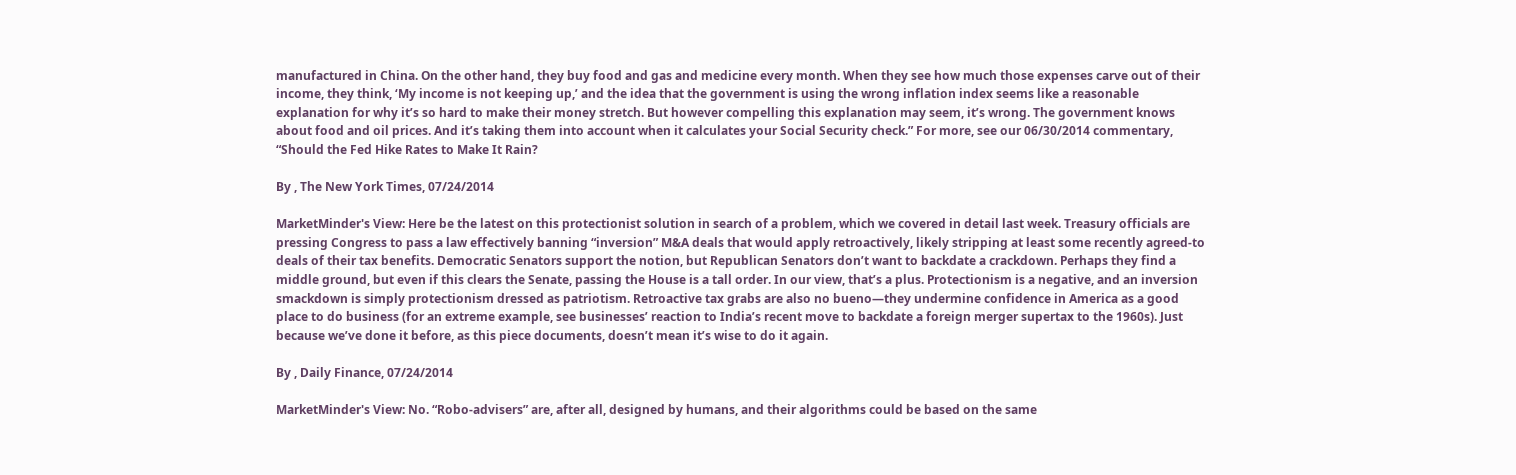manufactured in China. On the other hand, they buy food and gas and medicine every month. When they see how much those expenses carve out of their income, they think, ‘My income is not keeping up,’ and the idea that the government is using the wrong inflation index seems like a reasonable explanation for why it’s so hard to make their money stretch. But however compelling this explanation may seem, it’s wrong. The government knows about food and oil prices. And it’s taking them into account when it calculates your Social Security check.” For more, see our 06/30/2014 commentary, “Should the Fed Hike Rates to Make It Rain?

By , The New York Times, 07/24/2014

MarketMinder's View: Here be the latest on this protectionist solution in search of a problem, which we covered in detail last week. Treasury officials are pressing Congress to pass a law effectively banning “inversion” M&A deals that would apply retroactively, likely stripping at least some recently agreed-to deals of their tax benefits. Democratic Senators support the notion, but Republican Senators don’t want to backdate a crackdown. Perhaps they find a middle ground, but even if this clears the Senate, passing the House is a tall order. In our view, that’s a plus. Protectionism is a negative, and an inversion smackdown is simply protectionism dressed as patriotism. Retroactive tax grabs are also no bueno—they undermine confidence in America as a good place to do business (for an extreme example, see businesses’ reaction to India’s recent move to backdate a foreign merger supertax to the 1960s). Just because we’ve done it before, as this piece documents, doesn’t mean it’s wise to do it again.

By , Daily Finance, 07/24/2014

MarketMinder's View: No. “Robo-advisers” are, after all, designed by humans, and their algorithms could be based on the same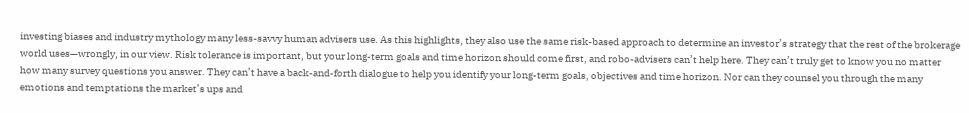investing biases and industry mythology many less-savvy human advisers use. As this highlights, they also use the same risk-based approach to determine an investor’s strategy that the rest of the brokerage world uses—wrongly, in our view. Risk tolerance is important, but your long-term goals and time horizon should come first, and robo-advisers can’t help here. They can’t truly get to know you no matter how many survey questions you answer. They can’t have a back-and-forth dialogue to help you identify your long-term goals, objectives and time horizon. Nor can they counsel you through the many emotions and temptations the market’s ups and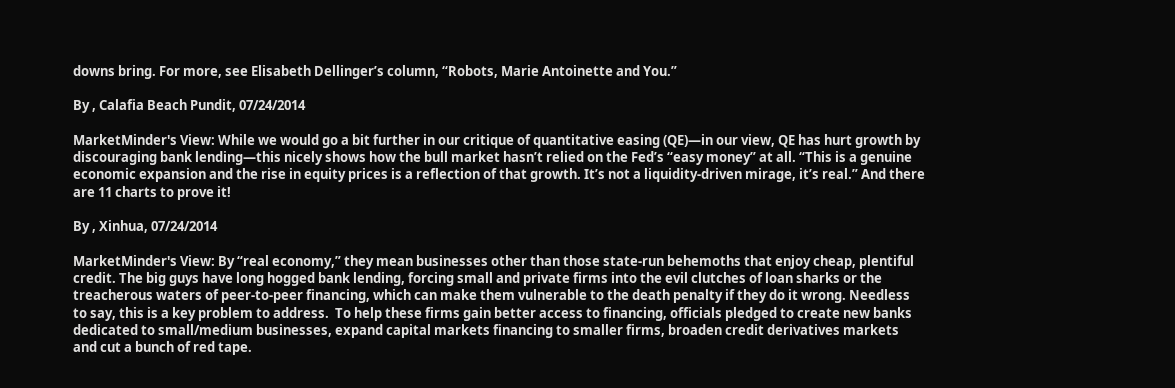downs bring. For more, see Elisabeth Dellinger’s column, “Robots, Marie Antoinette and You.”

By , Calafia Beach Pundit, 07/24/2014

MarketMinder's View: While we would go a bit further in our critique of quantitative easing (QE)—in our view, QE has hurt growth by discouraging bank lending—this nicely shows how the bull market hasn’t relied on the Fed’s “easy money” at all. “This is a genuine economic expansion and the rise in equity prices is a reflection of that growth. It’s not a liquidity-driven mirage, it’s real.” And there are 11 charts to prove it!

By , Xinhua, 07/24/2014

MarketMinder's View: By “real economy,” they mean businesses other than those state-run behemoths that enjoy cheap, plentiful credit. The big guys have long hogged bank lending, forcing small and private firms into the evil clutches of loan sharks or the treacherous waters of peer-to-peer financing, which can make them vulnerable to the death penalty if they do it wrong. Needless to say, this is a key problem to address.  To help these firms gain better access to financing, officials pledged to create new banks dedicated to small/medium businesses, expand capital markets financing to smaller firms, broaden credit derivatives markets and cut a bunch of red tape.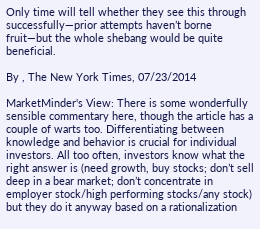Only time will tell whether they see this through successfully—prior attempts haven’t borne fruit—but the whole shebang would be quite beneficial.

By , The New York Times, 07/23/2014

MarketMinder's View: There is some wonderfully sensible commentary here, though the article has a couple of warts too. Differentiating between knowledge and behavior is crucial for individual investors. All too often, investors know what the right answer is (need growth, buy stocks; don’t sell deep in a bear market; don’t concentrate in employer stock/high performing stocks/any stock) but they do it anyway based on a rationalization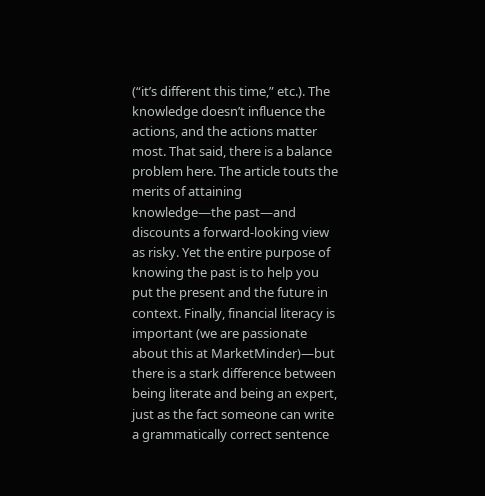(“it’s different this time,” etc.). The knowledge doesn’t influence the actions, and the actions matter most. That said, there is a balance problem here. The article touts the merits of attaining knowledge—the past—and discounts a forward-looking view as risky. Yet the entire purpose of knowing the past is to help you put the present and the future in context. Finally, financial literacy is important (we are passionate about this at MarketMinder)—but there is a stark difference between being literate and being an expert, just as the fact someone can write a grammatically correct sentence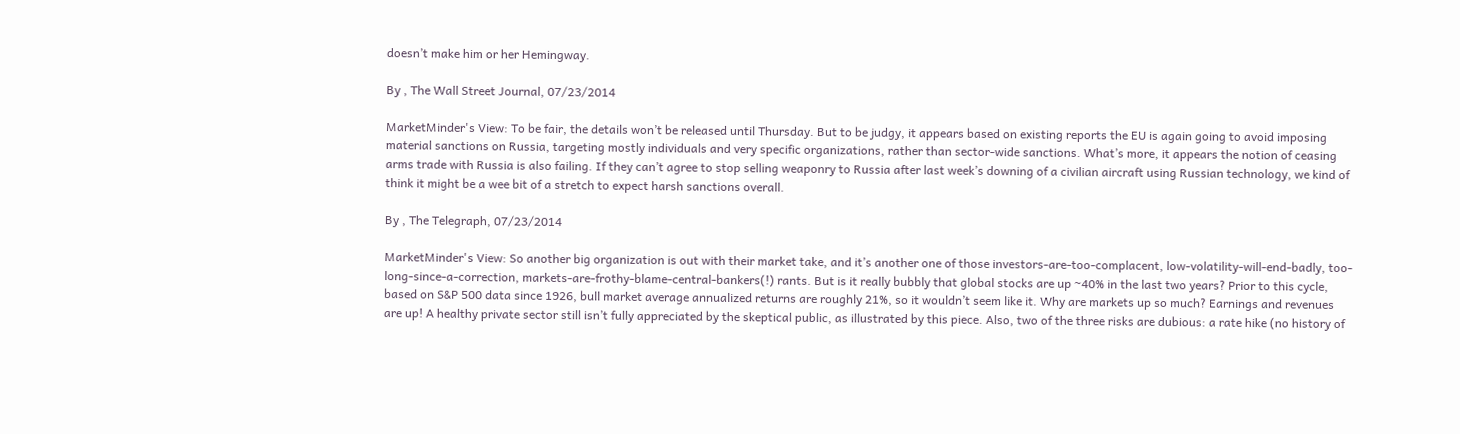doesn’t make him or her Hemingway.

By , The Wall Street Journal, 07/23/2014

MarketMinder's View: To be fair, the details won’t be released until Thursday. But to be judgy, it appears based on existing reports the EU is again going to avoid imposing material sanctions on Russia, targeting mostly individuals and very specific organizations, rather than sector-wide sanctions. What’s more, it appears the notion of ceasing arms trade with Russia is also failing. If they can’t agree to stop selling weaponry to Russia after last week’s downing of a civilian aircraft using Russian technology, we kind of think it might be a wee bit of a stretch to expect harsh sanctions overall.

By , The Telegraph, 07/23/2014

MarketMinder's View: So another big organization is out with their market take, and it’s another one of those investors-are-too-complacent, low-volatility-will-end-badly, too-long-since-a-correction, markets-are-frothy-blame-central-bankers(!) rants. But is it really bubbly that global stocks are up ~40% in the last two years? Prior to this cycle, based on S&P 500 data since 1926, bull market average annualized returns are roughly 21%, so it wouldn’t seem like it. Why are markets up so much? Earnings and revenues are up! A healthy private sector still isn’t fully appreciated by the skeptical public, as illustrated by this piece. Also, two of the three risks are dubious: a rate hike (no history of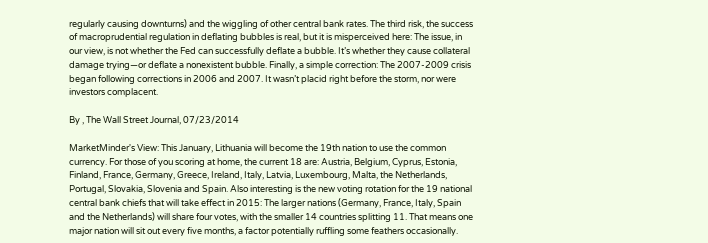regularly causing downturns) and the wiggling of other central bank rates. The third risk, the success of macroprudential regulation in deflating bubbles is real, but it is misperceived here: The issue, in our view, is not whether the Fed can successfully deflate a bubble. It’s whether they cause collateral damage trying—or deflate a nonexistent bubble. Finally, a simple correction: The 2007-2009 crisis began following corrections in 2006 and 2007. It wasn’t placid right before the storm, nor were investors complacent.

By , The Wall Street Journal, 07/23/2014

MarketMinder's View: This January, Lithuania will become the 19th nation to use the common currency. For those of you scoring at home, the current 18 are: Austria, Belgium, Cyprus, Estonia, Finland, France, Germany, Greece, Ireland, Italy, Latvia, Luxembourg, Malta, the Netherlands, Portugal, Slovakia, Slovenia and Spain. Also interesting is the new voting rotation for the 19 national central bank chiefs that will take effect in 2015: The larger nations (Germany, France, Italy, Spain and the Netherlands) will share four votes, with the smaller 14 countries splitting 11. That means one major nation will sit out every five months, a factor potentially ruffling some feathers occasionally.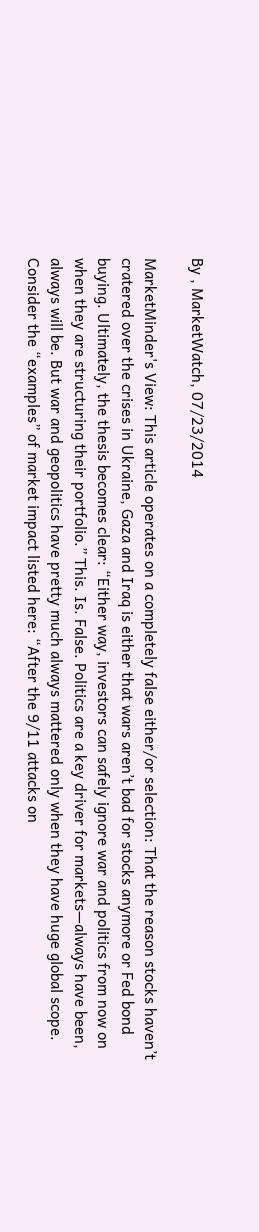By , MarketWatch, 07/23/2014

MarketMinder's View: This article operates on a completely false either/or selection: That the reason stocks haven’t cratered over the crises in Ukraine, Gaza and Iraq is either that wars aren’t bad for stocks anymore or Fed bond buying. Ultimately, the thesis becomes clear: “Either way, investors can safely ignore war and politics from now on when they are structuring their portfolio.” This. Is. False. Politics are a key driver for markets—always have been, always will be. But war and geopolitics have pretty much always mattered only when they have huge global scope. Consider the “examples” of market impact listed here: “After the 9/11 attacks on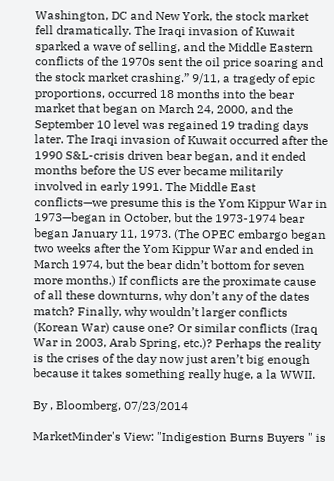Washington, DC and New York, the stock market fell dramatically. The Iraqi invasion of Kuwait sparked a wave of selling, and the Middle Eastern conflicts of the 1970s sent the oil price soaring and the stock market crashing.” 9/11, a tragedy of epic proportions, occurred 18 months into the bear market that began on March 24, 2000, and the September 10 level was regained 19 trading days later. The Iraqi invasion of Kuwait occurred after the 1990 S&L-crisis driven bear began, and it ended months before the US ever became militarily involved in early 1991. The Middle East conflicts—we presume this is the Yom Kippur War in 1973—began in October, but the 1973-1974 bear began January 11, 1973. (The OPEC embargo began two weeks after the Yom Kippur War and ended in March 1974, but the bear didn’t bottom for seven more months.) If conflicts are the proximate cause of all these downturns, why don’t any of the dates match? Finally, why wouldn’t larger conflicts (Korean War) cause one? Or similar conflicts (Iraq War in 2003, Arab Spring, etc.)? Perhaps the reality is the crises of the day now just aren’t big enough because it takes something really huge, a la WWII.

By , Bloomberg, 07/23/2014

MarketMinder's View: "Indigestion Burns Buyers " is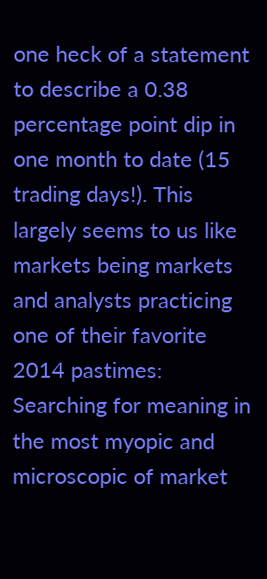one heck of a statement to describe a 0.38 percentage point dip in one month to date (15 trading days!). This largely seems to us like markets being markets and analysts practicing one of their favorite 2014 pastimes: Searching for meaning in the most myopic and microscopic of market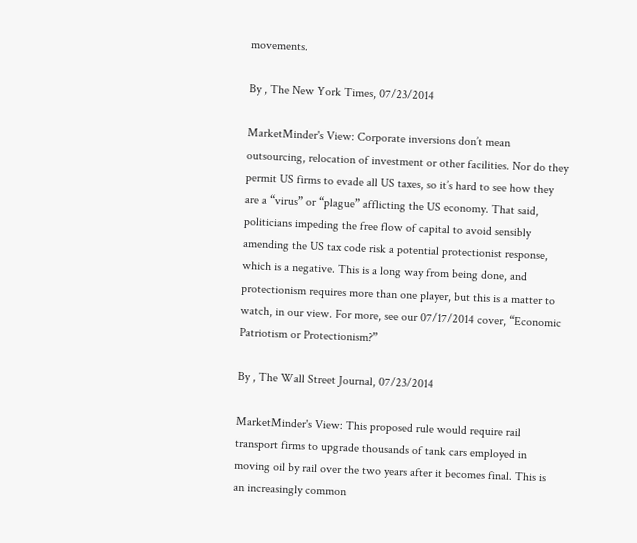movements.

By , The New York Times, 07/23/2014

MarketMinder's View: Corporate inversions don’t mean outsourcing, relocation of investment or other facilities. Nor do they permit US firms to evade all US taxes, so it’s hard to see how they are a “virus” or “plague” afflicting the US economy. That said, politicians impeding the free flow of capital to avoid sensibly amending the US tax code risk a potential protectionist response, which is a negative. This is a long way from being done, and protectionism requires more than one player, but this is a matter to watch, in our view. For more, see our 07/17/2014 cover, “Economic Patriotism or Protectionism?”

By , The Wall Street Journal, 07/23/2014

MarketMinder's View: This proposed rule would require rail transport firms to upgrade thousands of tank cars employed in moving oil by rail over the two years after it becomes final. This is an increasingly common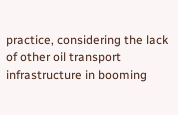practice, considering the lack of other oil transport infrastructure in booming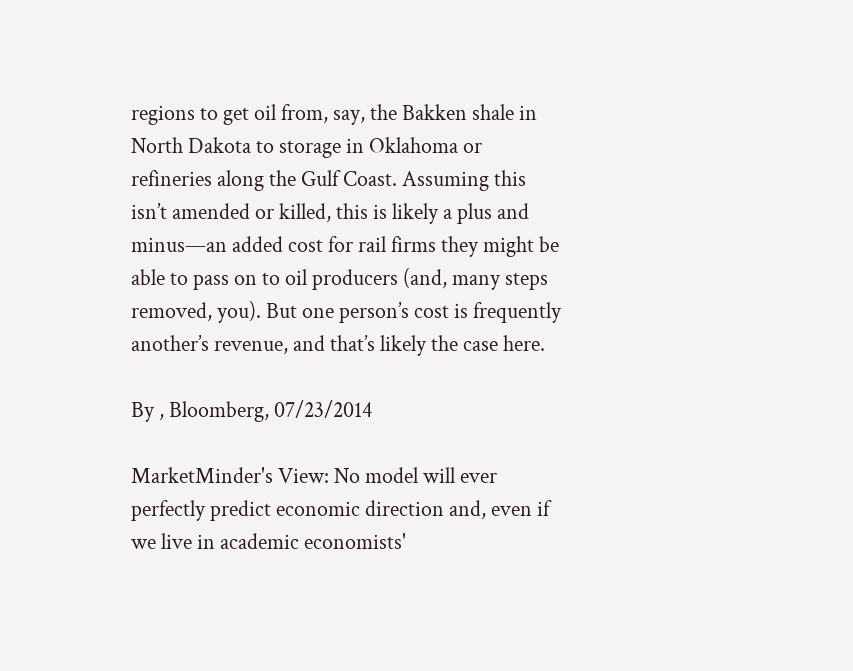regions to get oil from, say, the Bakken shale in North Dakota to storage in Oklahoma or refineries along the Gulf Coast. Assuming this isn’t amended or killed, this is likely a plus and minus—an added cost for rail firms they might be able to pass on to oil producers (and, many steps removed, you). But one person’s cost is frequently another’s revenue, and that’s likely the case here.

By , Bloomberg, 07/23/2014

MarketMinder's View: No model will ever perfectly predict economic direction and, even if we live in academic economists'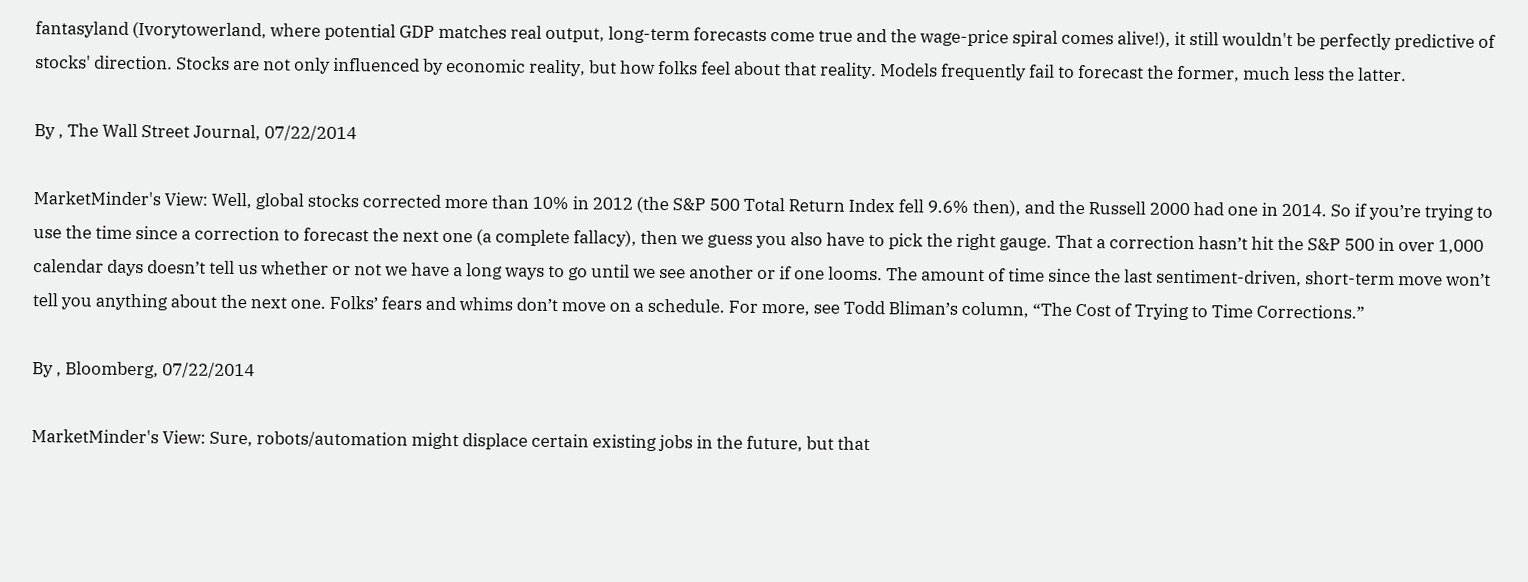fantasyland (Ivorytowerland, where potential GDP matches real output, long-term forecasts come true and the wage-price spiral comes alive!), it still wouldn't be perfectly predictive of stocks' direction. Stocks are not only influenced by economic reality, but how folks feel about that reality. Models frequently fail to forecast the former, much less the latter.

By , The Wall Street Journal, 07/22/2014

MarketMinder's View: Well, global stocks corrected more than 10% in 2012 (the S&P 500 Total Return Index fell 9.6% then), and the Russell 2000 had one in 2014. So if you’re trying to use the time since a correction to forecast the next one (a complete fallacy), then we guess you also have to pick the right gauge. That a correction hasn’t hit the S&P 500 in over 1,000 calendar days doesn’t tell us whether or not we have a long ways to go until we see another or if one looms. The amount of time since the last sentiment-driven, short-term move won’t tell you anything about the next one. Folks’ fears and whims don’t move on a schedule. For more, see Todd Bliman’s column, “The Cost of Trying to Time Corrections.”

By , Bloomberg, 07/22/2014

MarketMinder's View: Sure, robots/automation might displace certain existing jobs in the future, but that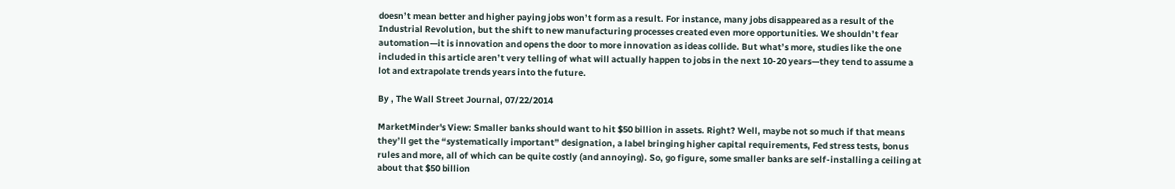doesn’t mean better and higher paying jobs won’t form as a result. For instance, many jobs disappeared as a result of the Industrial Revolution, but the shift to new manufacturing processes created even more opportunities. We shouldn’t fear automation—it is innovation and opens the door to more innovation as ideas collide. But what’s more, studies like the one included in this article aren’t very telling of what will actually happen to jobs in the next 10-20 years—they tend to assume a lot and extrapolate trends years into the future.

By , The Wall Street Journal, 07/22/2014

MarketMinder's View: Smaller banks should want to hit $50 billion in assets. Right? Well, maybe not so much if that means they’ll get the “systematically important” designation, a label bringing higher capital requirements, Fed stress tests, bonus rules and more, all of which can be quite costly (and annoying). So, go figure, some smaller banks are self-installing a ceiling at about that $50 billion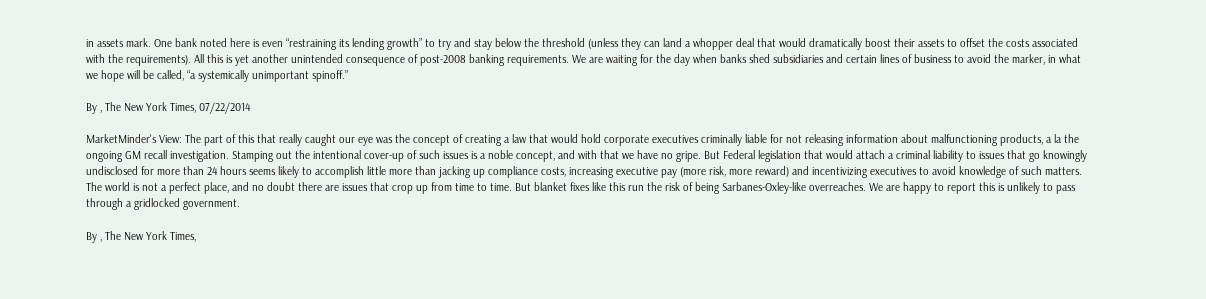in assets mark. One bank noted here is even “restraining its lending growth” to try and stay below the threshold (unless they can land a whopper deal that would dramatically boost their assets to offset the costs associated with the requirements). All this is yet another unintended consequence of post-2008 banking requirements. We are waiting for the day when banks shed subsidiaries and certain lines of business to avoid the marker, in what we hope will be called, “a systemically unimportant spinoff.”

By , The New York Times, 07/22/2014

MarketMinder's View: The part of this that really caught our eye was the concept of creating a law that would hold corporate executives criminally liable for not releasing information about malfunctioning products, a la the ongoing GM recall investigation. Stamping out the intentional cover-up of such issues is a noble concept, and with that we have no gripe. But Federal legislation that would attach a criminal liability to issues that go knowingly undisclosed for more than 24 hours seems likely to accomplish little more than jacking up compliance costs, increasing executive pay (more risk, more reward) and incentivizing executives to avoid knowledge of such matters. The world is not a perfect place, and no doubt there are issues that crop up from time to time. But blanket fixes like this run the risk of being Sarbanes-Oxley-like overreaches. We are happy to report this is unlikely to pass through a gridlocked government.

By , The New York Times,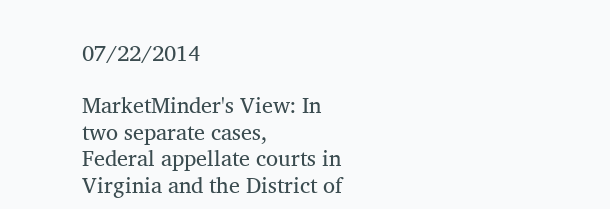07/22/2014

MarketMinder's View: In two separate cases, Federal appellate courts in Virginia and the District of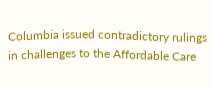Columbia issued contradictory rulings in challenges to the Affordable Care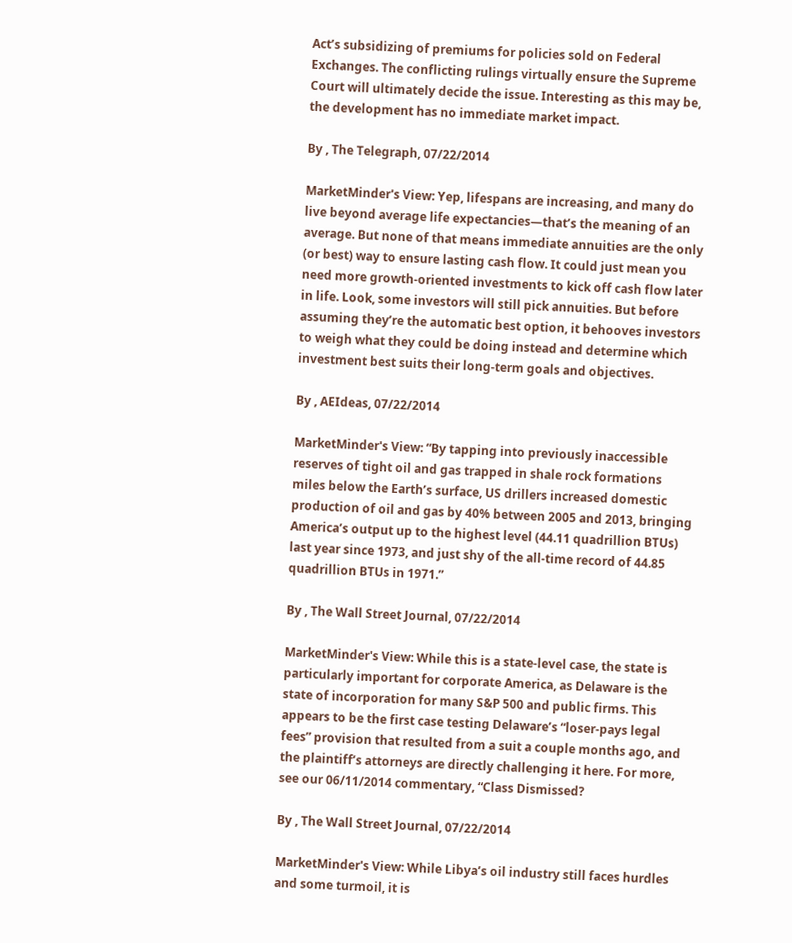Act’s subsidizing of premiums for policies sold on Federal Exchanges. The conflicting rulings virtually ensure the Supreme Court will ultimately decide the issue. Interesting as this may be, the development has no immediate market impact.

By , The Telegraph, 07/22/2014

MarketMinder's View: Yep, lifespans are increasing, and many do live beyond average life expectancies—that’s the meaning of an average. But none of that means immediate annuities are the only (or best) way to ensure lasting cash flow. It could just mean you need more growth-oriented investments to kick off cash flow later in life. Look, some investors will still pick annuities. But before assuming they’re the automatic best option, it behooves investors to weigh what they could be doing instead and determine which investment best suits their long-term goals and objectives.

By , AEIdeas, 07/22/2014

MarketMinder's View: “By tapping into previously inaccessible reserves of tight oil and gas trapped in shale rock formations miles below the Earth’s surface, US drillers increased domestic production of oil and gas by 40% between 2005 and 2013, bringing America’s output up to the highest level (44.11 quadrillion BTUs) last year since 1973, and just shy of the all-time record of 44.85 quadrillion BTUs in 1971.”

By , The Wall Street Journal, 07/22/2014

MarketMinder's View: While this is a state-level case, the state is particularly important for corporate America, as Delaware is the state of incorporation for many S&P 500 and public firms. This appears to be the first case testing Delaware’s “loser-pays legal fees” provision that resulted from a suit a couple months ago, and the plaintiff’s attorneys are directly challenging it here. For more, see our 06/11/2014 commentary, “Class Dismissed?

By , The Wall Street Journal, 07/22/2014

MarketMinder's View: While Libya’s oil industry still faces hurdles and some turmoil, it is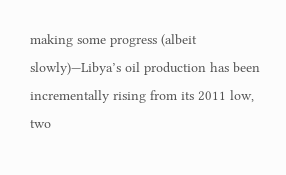making some progress (albeit slowly)—Libya’s oil production has been incrementally rising from its 2011 low, two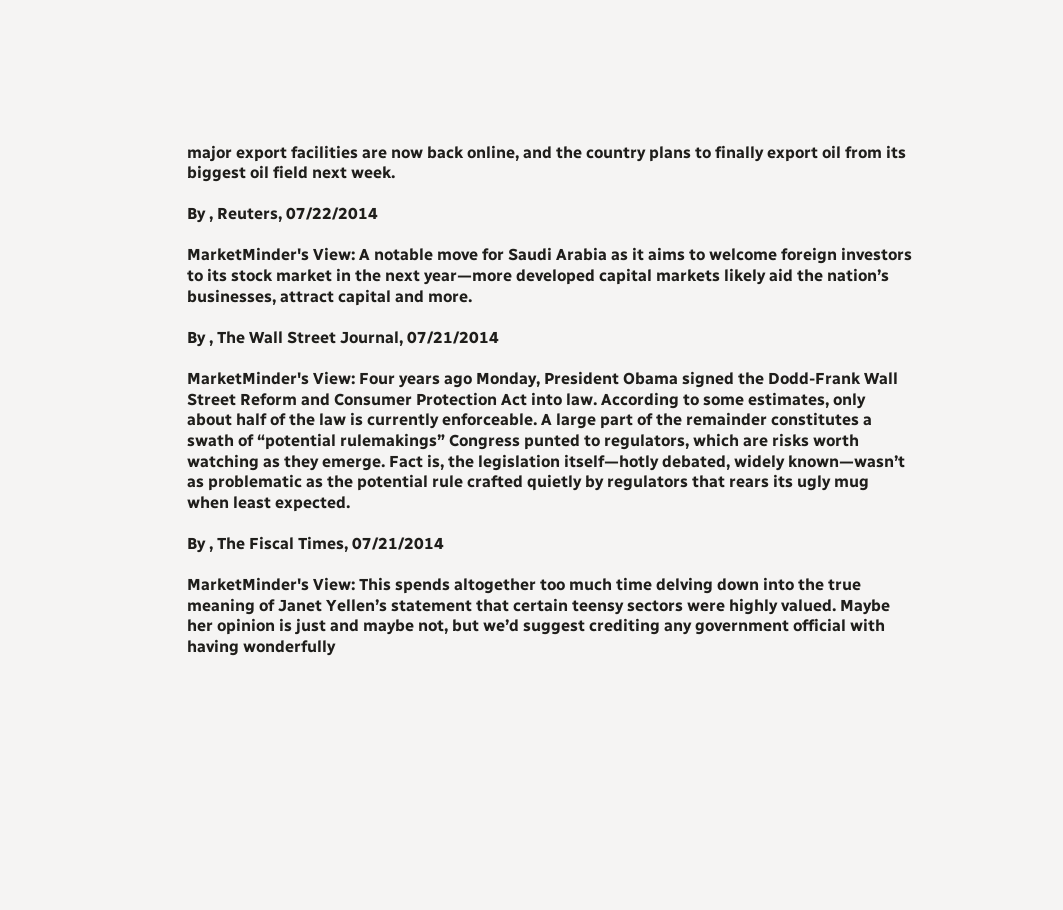major export facilities are now back online, and the country plans to finally export oil from its biggest oil field next week.

By , Reuters, 07/22/2014

MarketMinder's View: A notable move for Saudi Arabia as it aims to welcome foreign investors to its stock market in the next year—more developed capital markets likely aid the nation’s businesses, attract capital and more.

By , The Wall Street Journal, 07/21/2014

MarketMinder's View: Four years ago Monday, President Obama signed the Dodd-Frank Wall Street Reform and Consumer Protection Act into law. According to some estimates, only about half of the law is currently enforceable. A large part of the remainder constitutes a swath of “potential rulemakings” Congress punted to regulators, which are risks worth watching as they emerge. Fact is, the legislation itself—hotly debated, widely known—wasn’t as problematic as the potential rule crafted quietly by regulators that rears its ugly mug when least expected.

By , The Fiscal Times, 07/21/2014

MarketMinder's View: This spends altogether too much time delving down into the true meaning of Janet Yellen’s statement that certain teensy sectors were highly valued. Maybe her opinion is just and maybe not, but we’d suggest crediting any government official with having wonderfully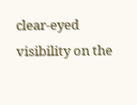clear-eyed visibility on the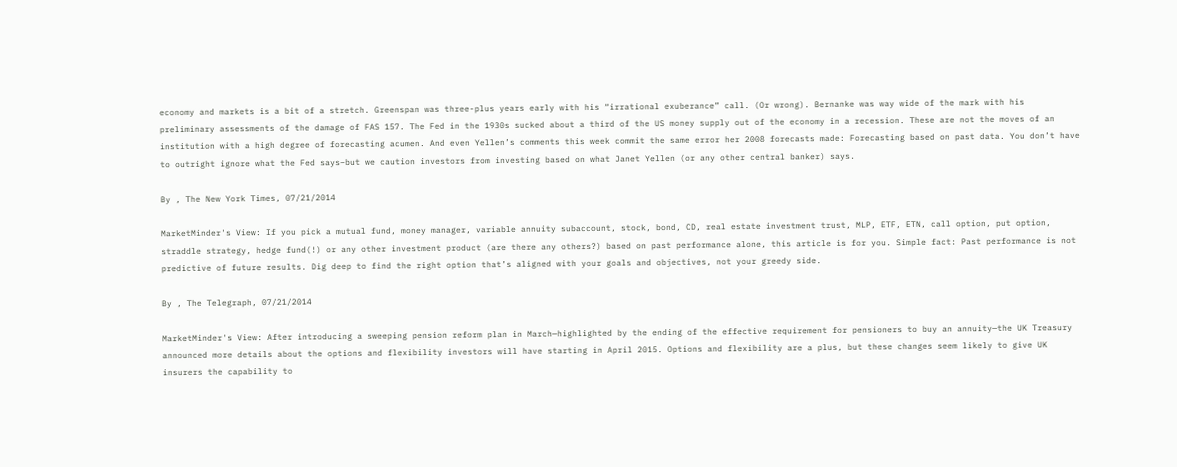economy and markets is a bit of a stretch. Greenspan was three-plus years early with his “irrational exuberance” call. (Or wrong). Bernanke was way wide of the mark with his preliminary assessments of the damage of FAS 157. The Fed in the 1930s sucked about a third of the US money supply out of the economy in a recession. These are not the moves of an institution with a high degree of forecasting acumen. And even Yellen’s comments this week commit the same error her 2008 forecasts made: Forecasting based on past data. You don’t have to outright ignore what the Fed says–but we caution investors from investing based on what Janet Yellen (or any other central banker) says.

By , The New York Times, 07/21/2014

MarketMinder's View: If you pick a mutual fund, money manager, variable annuity subaccount, stock, bond, CD, real estate investment trust, MLP, ETF, ETN, call option, put option, straddle strategy, hedge fund(!) or any other investment product (are there any others?) based on past performance alone, this article is for you. Simple fact: Past performance is not predictive of future results. Dig deep to find the right option that’s aligned with your goals and objectives, not your greedy side.

By , The Telegraph, 07/21/2014

MarketMinder's View: After introducing a sweeping pension reform plan in March—highlighted by the ending of the effective requirement for pensioners to buy an annuity—the UK Treasury announced more details about the options and flexibility investors will have starting in April 2015. Options and flexibility are a plus, but these changes seem likely to give UK insurers the capability to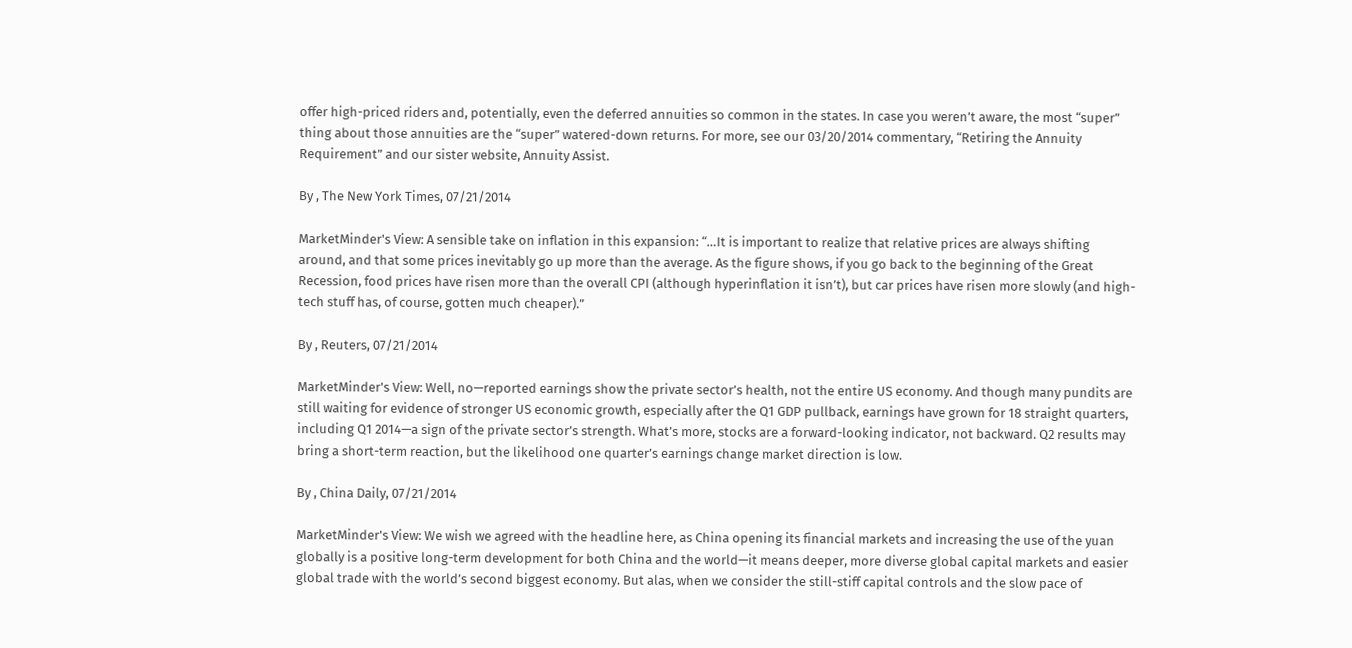offer high-priced riders and, potentially, even the deferred annuities so common in the states. In case you weren’t aware, the most “super” thing about those annuities are the “super” watered-down returns. For more, see our 03/20/2014 commentary, “Retiring the Annuity Requirement” and our sister website, Annuity Assist.

By , The New York Times, 07/21/2014

MarketMinder's View: A sensible take on inflation in this expansion: “…It is important to realize that relative prices are always shifting around, and that some prices inevitably go up more than the average. As the figure shows, if you go back to the beginning of the Great Recession, food prices have risen more than the overall CPI (although hyperinflation it isn’t), but car prices have risen more slowly (and high-tech stuff has, of course, gotten much cheaper).”

By , Reuters, 07/21/2014

MarketMinder's View: Well, no—reported earnings show the private sector’s health, not the entire US economy. And though many pundits are still waiting for evidence of stronger US economic growth, especially after the Q1 GDP pullback, earnings have grown for 18 straight quarters, including Q1 2014—a sign of the private sector’s strength. What’s more, stocks are a forward-looking indicator, not backward. Q2 results may bring a short-term reaction, but the likelihood one quarter’s earnings change market direction is low.

By , China Daily, 07/21/2014

MarketMinder's View: We wish we agreed with the headline here, as China opening its financial markets and increasing the use of the yuan globally is a positive long-term development for both China and the world—it means deeper, more diverse global capital markets and easier global trade with the world’s second biggest economy. But alas, when we consider the still-stiff capital controls and the slow pace of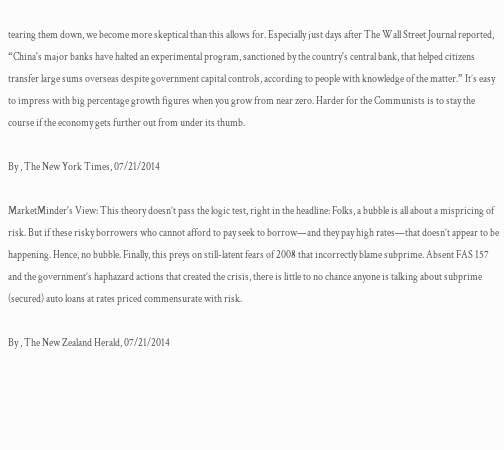tearing them down, we become more skeptical than this allows for. Especially just days after The Wall Street Journal reported, “China's major banks have halted an experimental program, sanctioned by the country's central bank, that helped citizens transfer large sums overseas despite government capital controls, according to people with knowledge of the matter.” It’s easy to impress with big percentage growth figures when you grow from near zero. Harder for the Communists is to stay the course if the economy gets further out from under its thumb.

By , The New York Times, 07/21/2014

MarketMinder's View: This theory doesn’t pass the logic test, right in the headline: Folks, a bubble is all about a mispricing of risk. But if these risky borrowers who cannot afford to pay seek to borrow—and they pay high rates—that doesn’t appear to be happening. Hence, no bubble. Finally, this preys on still-latent fears of 2008 that incorrectly blame subprime. Absent FAS 157 and the government’s haphazard actions that created the crisis, there is little to no chance anyone is talking about subprime (secured) auto loans at rates priced commensurate with risk.

By , The New Zealand Herald, 07/21/2014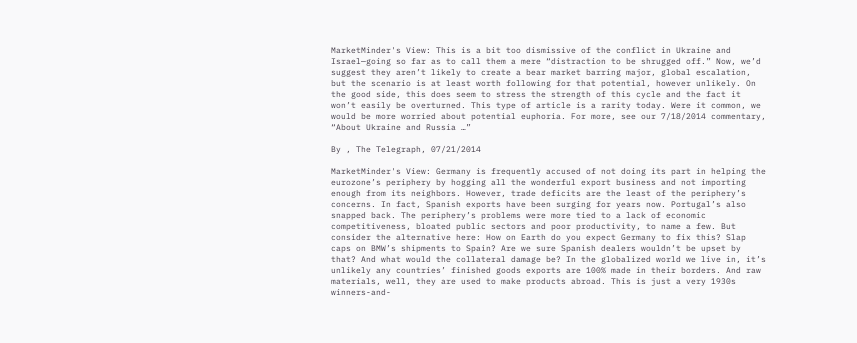MarketMinder's View: This is a bit too dismissive of the conflict in Ukraine and Israel—going so far as to call them a mere “distraction to be shrugged off.” Now, we’d suggest they aren’t likely to create a bear market barring major, global escalation, but the scenario is at least worth following for that potential, however unlikely. On the good side, this does seem to stress the strength of this cycle and the fact it won’t easily be overturned. This type of article is a rarity today. Were it common, we would be more worried about potential euphoria. For more, see our 7/18/2014 commentary, “About Ukraine and Russia …”

By , The Telegraph, 07/21/2014

MarketMinder's View: Germany is frequently accused of not doing its part in helping the eurozone’s periphery by hogging all the wonderful export business and not importing enough from its neighbors. However, trade deficits are the least of the periphery’s concerns. In fact, Spanish exports have been surging for years now. Portugal’s also snapped back. The periphery’s problems were more tied to a lack of economic competitiveness, bloated public sectors and poor productivity, to name a few. But consider the alternative here: How on Earth do you expect Germany to fix this? Slap caps on BMW’s shipments to Spain? Are we sure Spanish dealers wouldn’t be upset by that? And what would the collateral damage be? In the globalized world we live in, it’s unlikely any countries’ finished goods exports are 100% made in their borders. And raw materials, well, they are used to make products abroad. This is just a very 1930s winners-and-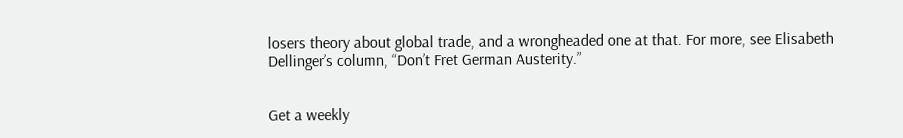losers theory about global trade, and a wrongheaded one at that. For more, see Elisabeth Dellinger’s column, “Don’t Fret German Austerity.”


Get a weekly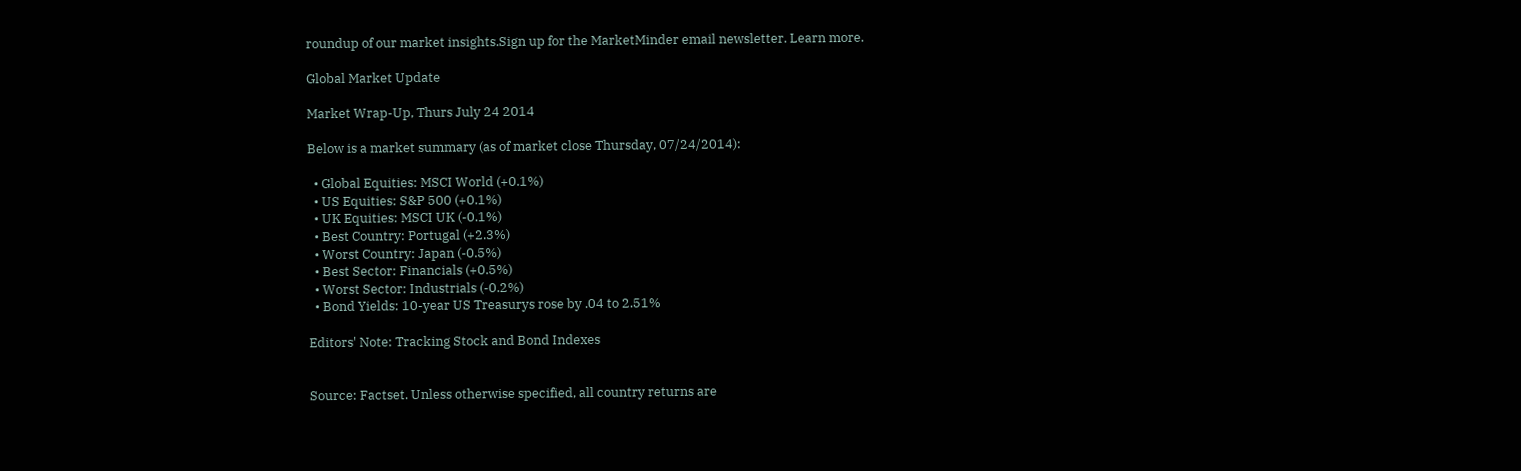roundup of our market insights.Sign up for the MarketMinder email newsletter. Learn more.

Global Market Update

Market Wrap-Up, Thurs July 24 2014

Below is a market summary (as of market close Thursday, 07/24/2014):

  • Global Equities: MSCI World (+0.1%)
  • US Equities: S&P 500 (+0.1%)
  • UK Equities: MSCI UK (-0.1%)
  • Best Country: Portugal (+2.3%)
  • Worst Country: Japan (-0.5%)
  • Best Sector: Financials (+0.5%)
  • Worst Sector: Industrials (-0.2%)
  • Bond Yields: 10-year US Treasurys rose by .04 to 2.51%

Editors' Note: Tracking Stock and Bond Indexes


Source: Factset. Unless otherwise specified, all country returns are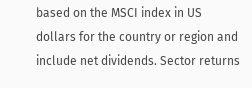based on the MSCI index in US dollars for the country or region and include net dividends. Sector returns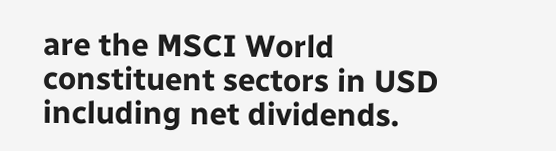are the MSCI World constituent sectors in USD including net dividends.